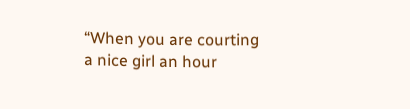“When you are courting a nice girl an hour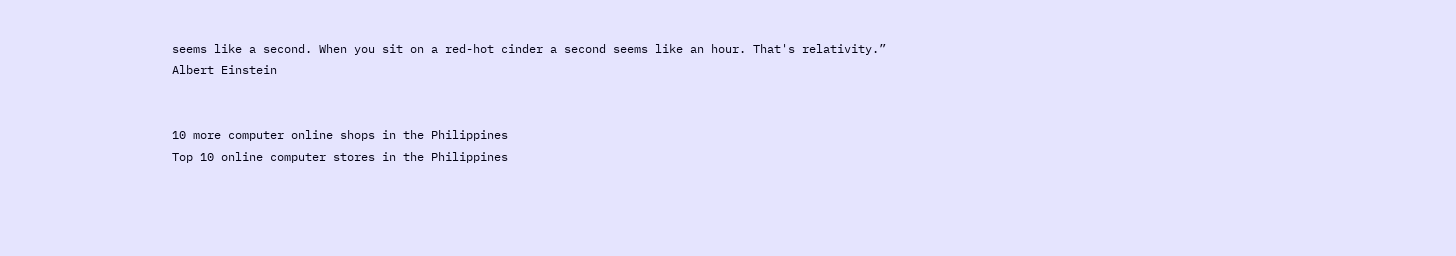seems like a second. When you sit on a red-hot cinder a second seems like an hour. That's relativity.”
Albert Einstein


10 more computer online shops in the Philippines
Top 10 online computer stores in the Philippines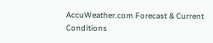AccuWeather.com Forecast & Current Conditions